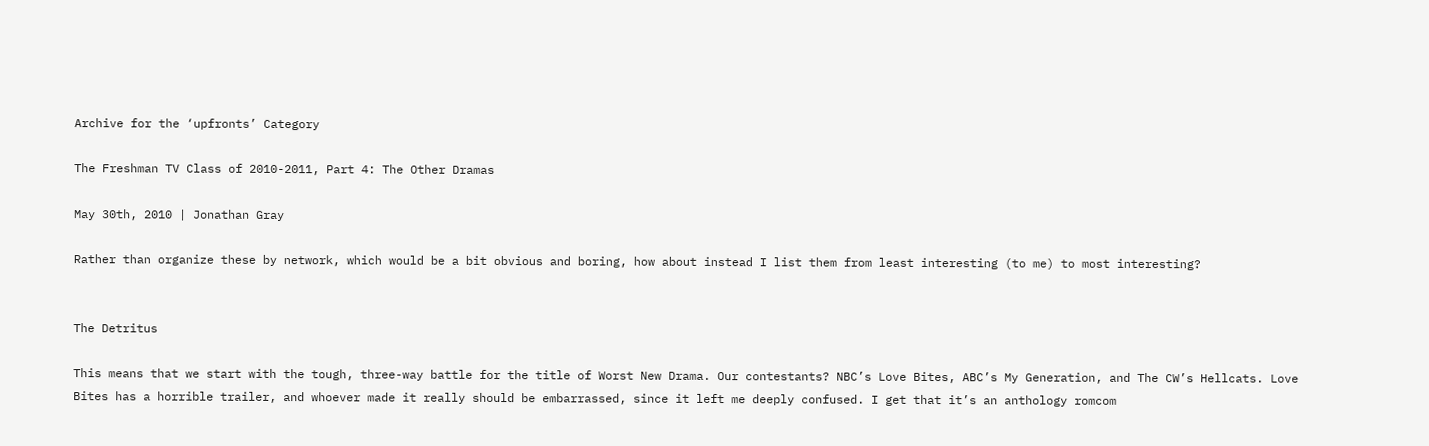Archive for the ‘upfronts’ Category

The Freshman TV Class of 2010-2011, Part 4: The Other Dramas

May 30th, 2010 | Jonathan Gray

Rather than organize these by network, which would be a bit obvious and boring, how about instead I list them from least interesting (to me) to most interesting?


The Detritus

This means that we start with the tough, three-way battle for the title of Worst New Drama. Our contestants? NBC’s Love Bites, ABC’s My Generation, and The CW’s Hellcats. Love Bites has a horrible trailer, and whoever made it really should be embarrassed, since it left me deeply confused. I get that it’s an anthology romcom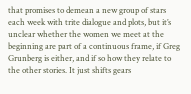that promises to demean a new group of stars each week with trite dialogue and plots, but it’s unclear whether the women we meet at the beginning are part of a continuous frame, if Greg Grunberg is either, and if so how they relate to the other stories. It just shifts gears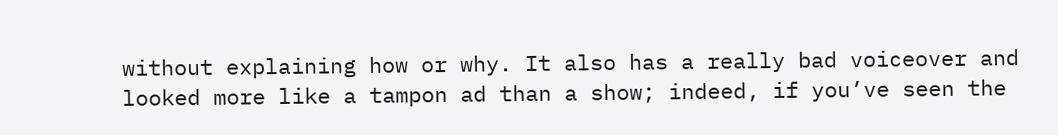without explaining how or why. It also has a really bad voiceover and looked more like a tampon ad than a show; indeed, if you’ve seen the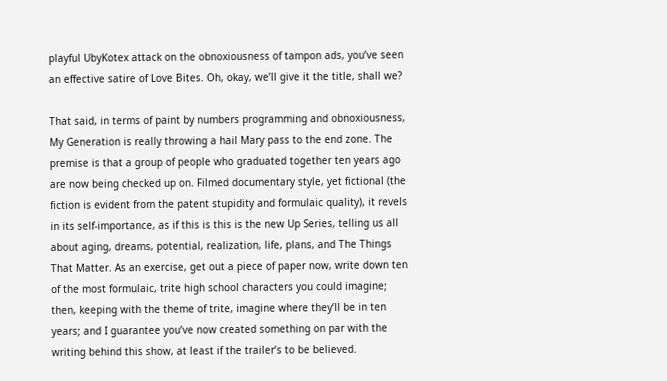playful UbyKotex attack on the obnoxiousness of tampon ads, you’ve seen an effective satire of Love Bites. Oh, okay, we’ll give it the title, shall we?

That said, in terms of paint by numbers programming and obnoxiousness, My Generation is really throwing a hail Mary pass to the end zone. The premise is that a group of people who graduated together ten years ago are now being checked up on. Filmed documentary style, yet fictional (the fiction is evident from the patent stupidity and formulaic quality), it revels in its self-importance, as if this is this is the new Up Series, telling us all about aging, dreams, potential, realization, life, plans, and The Things That Matter. As an exercise, get out a piece of paper now, write down ten of the most formulaic, trite high school characters you could imagine; then, keeping with the theme of trite, imagine where they’ll be in ten years; and I guarantee you’ve now created something on par with the writing behind this show, at least if the trailer’s to be believed.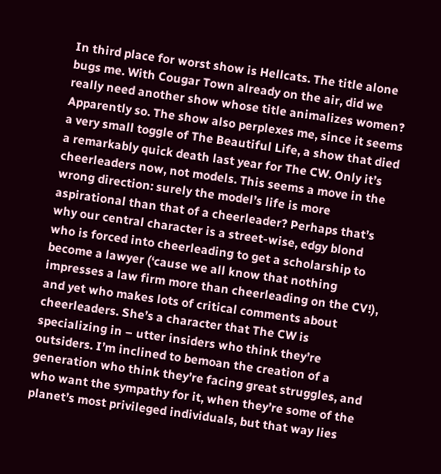In third place for worst show is Hellcats. The title alone bugs me. With Cougar Town already on the air, did we really need another show whose title animalizes women? Apparently so. The show also perplexes me, since it seems a very small toggle of The Beautiful Life, a show that died a remarkably quick death last year for The CW. Only it’s cheerleaders now, not models. This seems a move in the wrong direction: surely the model’s life is more aspirational than that of a cheerleader? Perhaps that’s why our central character is a street-wise, edgy blond who is forced into cheerleading to get a scholarship to become a lawyer (‘cause we all know that nothing impresses a law firm more than cheerleading on the CV!), and yet who makes lots of critical comments about cheerleaders. She’s a character that The CW is specializing in – utter insiders who think they’re outsiders. I’m inclined to bemoan the creation of a generation who think they’re facing great struggles, and who want the sympathy for it, when they’re some of the planet’s most privileged individuals, but that way lies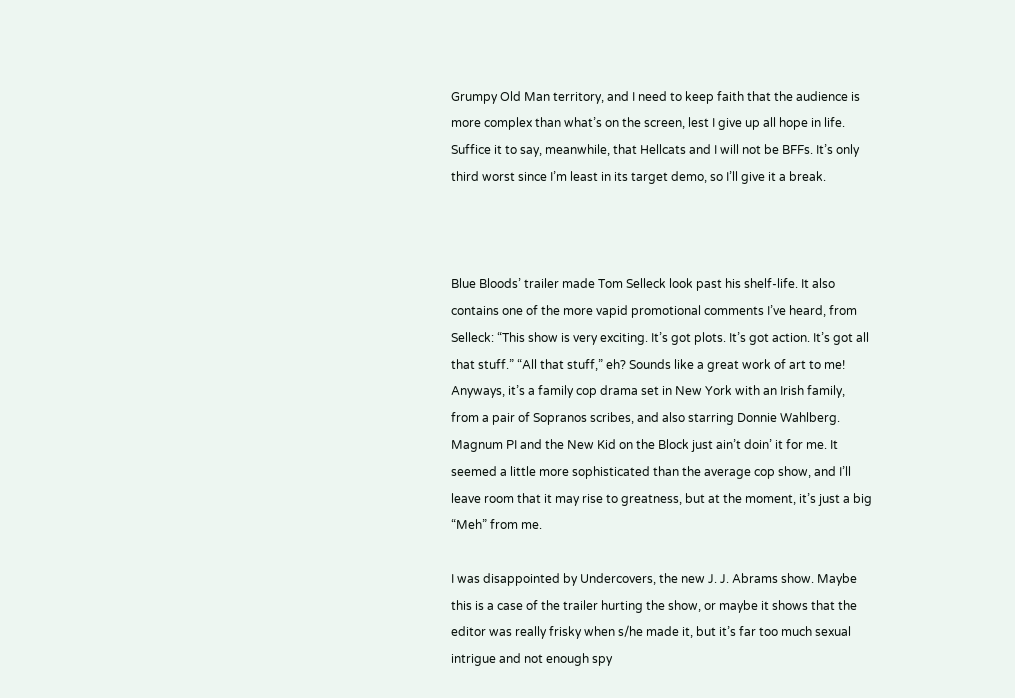Grumpy Old Man territory, and I need to keep faith that the audience is more complex than what’s on the screen, lest I give up all hope in life. Suffice it to say, meanwhile, that Hellcats and I will not be BFFs. It’s only third worst since I’m least in its target demo, so I’ll give it a break.



Blue Bloods’ trailer made Tom Selleck look past his shelf-life. It also contains one of the more vapid promotional comments I’ve heard, from Selleck: “This show is very exciting. It’s got plots. It’s got action. It’s got all that stuff.” “All that stuff,” eh? Sounds like a great work of art to me! Anyways, it’s a family cop drama set in New York with an Irish family, from a pair of Sopranos scribes, and also starring Donnie Wahlberg. Magnum PI and the New Kid on the Block just ain’t doin’ it for me. It seemed a little more sophisticated than the average cop show, and I’ll leave room that it may rise to greatness, but at the moment, it’s just a big “Meh” from me.

I was disappointed by Undercovers, the new J. J. Abrams show. Maybe this is a case of the trailer hurting the show, or maybe it shows that the editor was really frisky when s/he made it, but it’s far too much sexual intrigue and not enough spy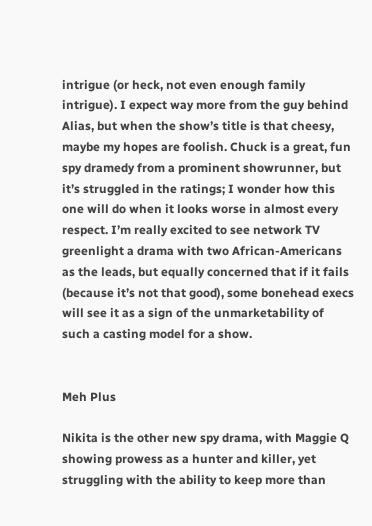intrigue (or heck, not even enough family intrigue). I expect way more from the guy behind Alias, but when the show’s title is that cheesy, maybe my hopes are foolish. Chuck is a great, fun spy dramedy from a prominent showrunner, but it’s struggled in the ratings; I wonder how this one will do when it looks worse in almost every respect. I’m really excited to see network TV greenlight a drama with two African-Americans as the leads, but equally concerned that if it fails (because it’s not that good), some bonehead execs will see it as a sign of the unmarketability of such a casting model for a show.


Meh Plus

Nikita is the other new spy drama, with Maggie Q showing prowess as a hunter and killer, yet struggling with the ability to keep more than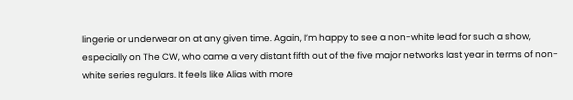lingerie or underwear on at any given time. Again, I’m happy to see a non-white lead for such a show, especially on The CW, who came a very distant fifth out of the five major networks last year in terms of non-white series regulars. It feels like Alias with more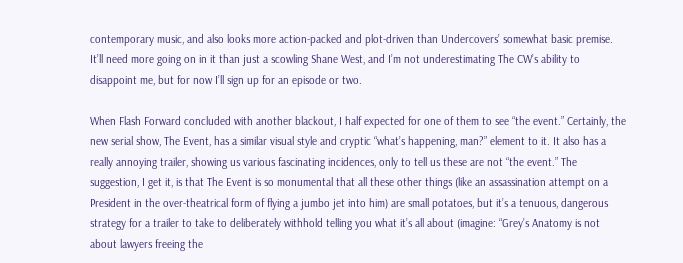contemporary music, and also looks more action-packed and plot-driven than Undercovers’ somewhat basic premise. It’ll need more going on in it than just a scowling Shane West, and I’m not underestimating The CW’s ability to disappoint me, but for now I’ll sign up for an episode or two.

When Flash Forward concluded with another blackout, I half expected for one of them to see “the event.” Certainly, the new serial show, The Event, has a similar visual style and cryptic “what’s happening, man?” element to it. It also has a really annoying trailer, showing us various fascinating incidences, only to tell us these are not “the event.” The suggestion, I get it, is that The Event is so monumental that all these other things (like an assassination attempt on a President in the over-theatrical form of flying a jumbo jet into him) are small potatoes, but it’s a tenuous, dangerous strategy for a trailer to take to deliberately withhold telling you what it’s all about (imagine: “Grey’s Anatomy is not about lawyers freeing the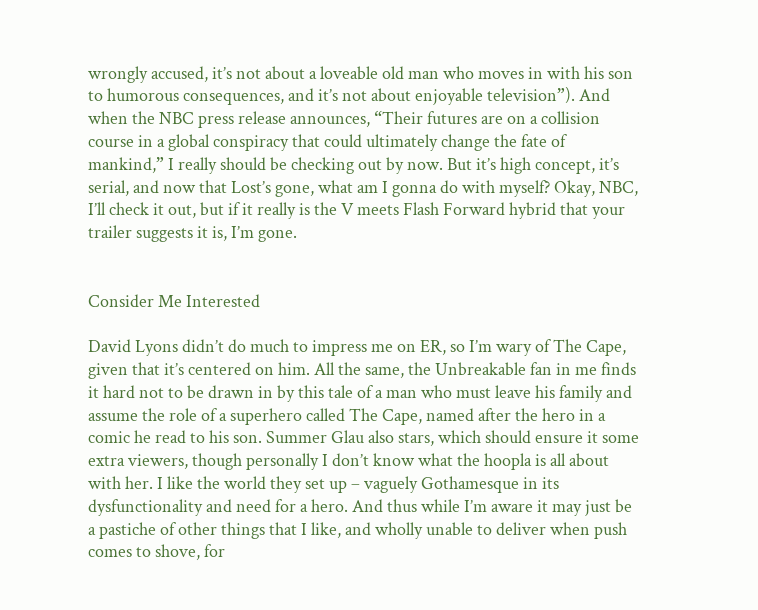wrongly accused, it’s not about a loveable old man who moves in with his son to humorous consequences, and it’s not about enjoyable television”). And when the NBC press release announces, “Their futures are on a collision course in a global conspiracy that could ultimately change the fate of mankind,” I really should be checking out by now. But it’s high concept, it’s serial, and now that Lost’s gone, what am I gonna do with myself? Okay, NBC, I’ll check it out, but if it really is the V meets Flash Forward hybrid that your trailer suggests it is, I’m gone.


Consider Me Interested

David Lyons didn’t do much to impress me on ER, so I’m wary of The Cape, given that it’s centered on him. All the same, the Unbreakable fan in me finds it hard not to be drawn in by this tale of a man who must leave his family and assume the role of a superhero called The Cape, named after the hero in a comic he read to his son. Summer Glau also stars, which should ensure it some extra viewers, though personally I don’t know what the hoopla is all about with her. I like the world they set up – vaguely Gothamesque in its dysfunctionality and need for a hero. And thus while I’m aware it may just be a pastiche of other things that I like, and wholly unable to deliver when push comes to shove, for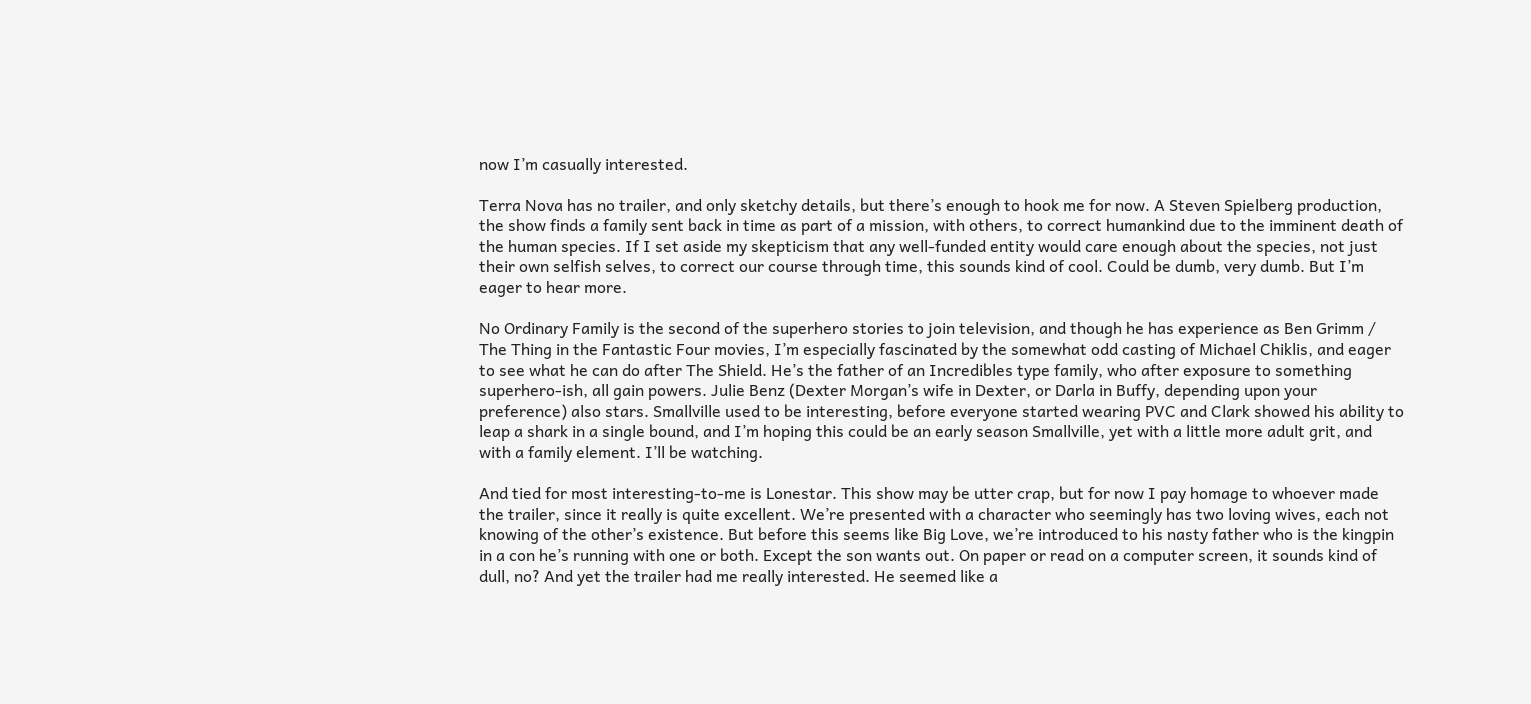now I’m casually interested.

Terra Nova has no trailer, and only sketchy details, but there’s enough to hook me for now. A Steven Spielberg production, the show finds a family sent back in time as part of a mission, with others, to correct humankind due to the imminent death of the human species. If I set aside my skepticism that any well-funded entity would care enough about the species, not just their own selfish selves, to correct our course through time, this sounds kind of cool. Could be dumb, very dumb. But I’m eager to hear more.

No Ordinary Family is the second of the superhero stories to join television, and though he has experience as Ben Grimm / The Thing in the Fantastic Four movies, I’m especially fascinated by the somewhat odd casting of Michael Chiklis, and eager to see what he can do after The Shield. He’s the father of an Incredibles type family, who after exposure to something superhero-ish, all gain powers. Julie Benz (Dexter Morgan’s wife in Dexter, or Darla in Buffy, depending upon your preference) also stars. Smallville used to be interesting, before everyone started wearing PVC and Clark showed his ability to leap a shark in a single bound, and I’m hoping this could be an early season Smallville, yet with a little more adult grit, and with a family element. I’ll be watching.

And tied for most interesting-to-me is Lonestar. This show may be utter crap, but for now I pay homage to whoever made the trailer, since it really is quite excellent. We’re presented with a character who seemingly has two loving wives, each not knowing of the other’s existence. But before this seems like Big Love, we’re introduced to his nasty father who is the kingpin in a con he’s running with one or both. Except the son wants out. On paper or read on a computer screen, it sounds kind of dull, no? And yet the trailer had me really interested. He seemed like a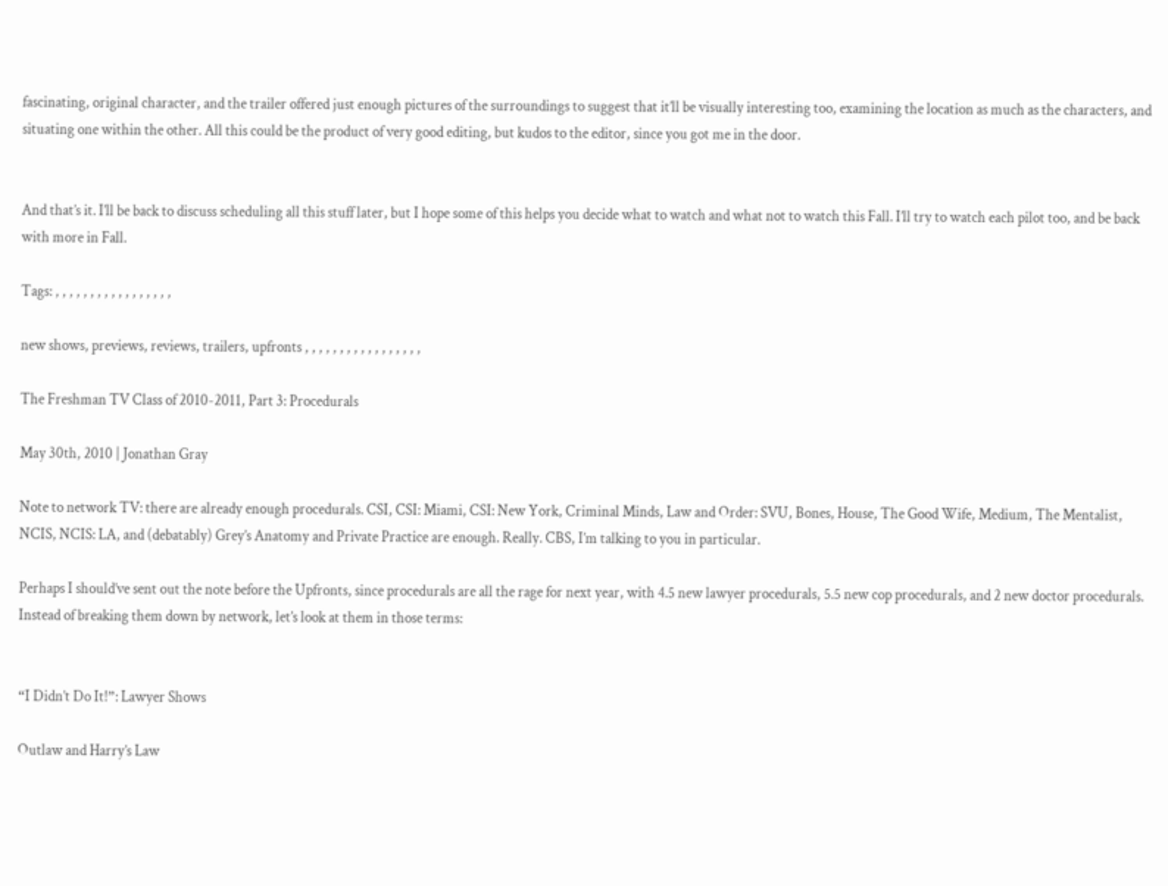fascinating, original character, and the trailer offered just enough pictures of the surroundings to suggest that it’ll be visually interesting too, examining the location as much as the characters, and situating one within the other. All this could be the product of very good editing, but kudos to the editor, since you got me in the door.


And that’s it. I’ll be back to discuss scheduling all this stuff later, but I hope some of this helps you decide what to watch and what not to watch this Fall. I’ll try to watch each pilot too, and be back with more in Fall.

Tags: , , , , , , , , , , , , , , , , ,

new shows, previews, reviews, trailers, upfronts , , , , , , , , , , , , , , , , ,

The Freshman TV Class of 2010-2011, Part 3: Procedurals

May 30th, 2010 | Jonathan Gray

Note to network TV: there are already enough procedurals. CSI, CSI: Miami, CSI: New York, Criminal Minds, Law and Order: SVU, Bones, House, The Good Wife, Medium, The Mentalist, NCIS, NCIS: LA, and (debatably) Grey’s Anatomy and Private Practice are enough. Really. CBS, I’m talking to you in particular.

Perhaps I should’ve sent out the note before the Upfronts, since procedurals are all the rage for next year, with 4.5 new lawyer procedurals, 5.5 new cop procedurals, and 2 new doctor procedurals.  Instead of breaking them down by network, let’s look at them in those terms:


“I Didn’t Do It!”: Lawyer Shows

Outlaw and Harry’s Law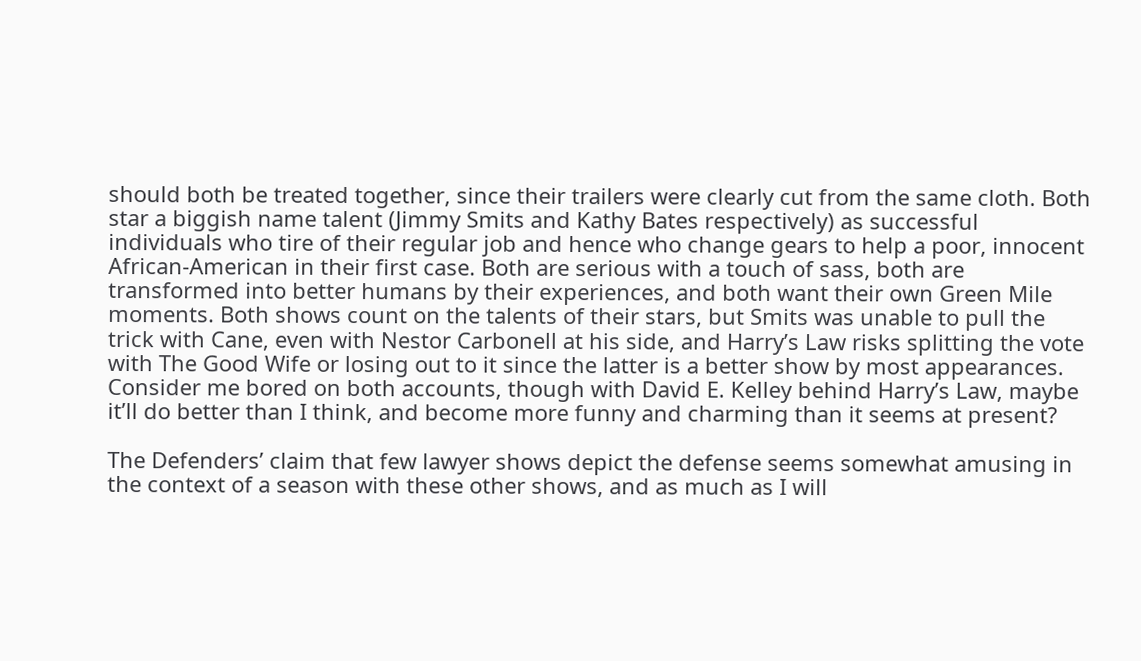should both be treated together, since their trailers were clearly cut from the same cloth. Both star a biggish name talent (Jimmy Smits and Kathy Bates respectively) as successful individuals who tire of their regular job and hence who change gears to help a poor, innocent African-American in their first case. Both are serious with a touch of sass, both are transformed into better humans by their experiences, and both want their own Green Mile moments. Both shows count on the talents of their stars, but Smits was unable to pull the trick with Cane, even with Nestor Carbonell at his side, and Harry’s Law risks splitting the vote with The Good Wife or losing out to it since the latter is a better show by most appearances. Consider me bored on both accounts, though with David E. Kelley behind Harry’s Law, maybe it’ll do better than I think, and become more funny and charming than it seems at present?

The Defenders’ claim that few lawyer shows depict the defense seems somewhat amusing in the context of a season with these other shows, and as much as I will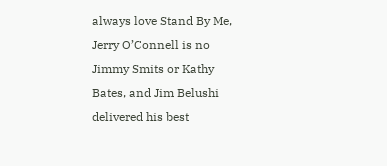always love Stand By Me, Jerry O’Connell is no Jimmy Smits or Kathy Bates, and Jim Belushi delivered his best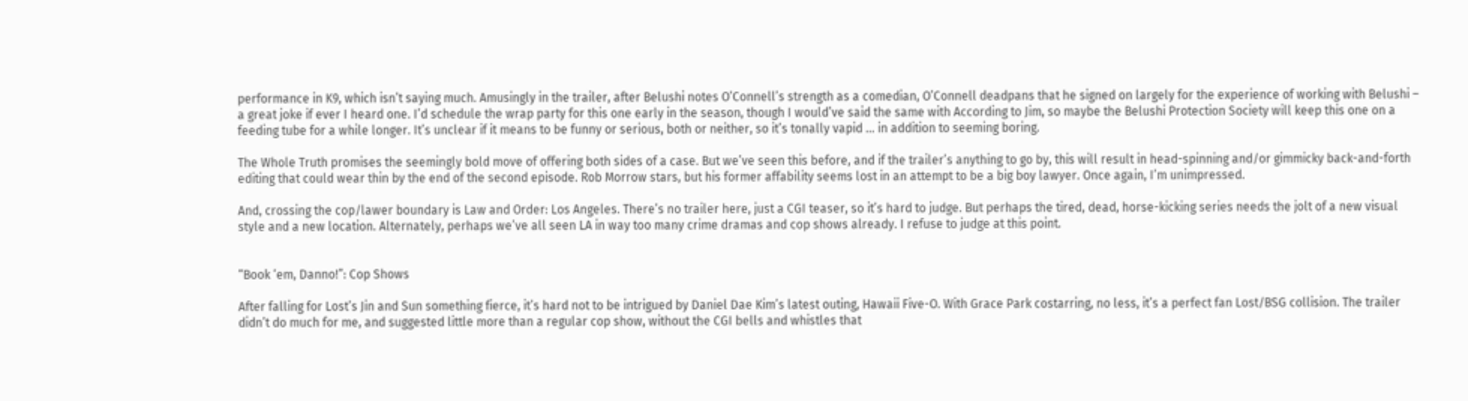performance in K9, which isn’t saying much. Amusingly in the trailer, after Belushi notes O’Connell’s strength as a comedian, O’Connell deadpans that he signed on largely for the experience of working with Belushi – a great joke if ever I heard one. I’d schedule the wrap party for this one early in the season, though I would’ve said the same with According to Jim, so maybe the Belushi Protection Society will keep this one on a feeding tube for a while longer. It’s unclear if it means to be funny or serious, both or neither, so it’s tonally vapid … in addition to seeming boring.

The Whole Truth promises the seemingly bold move of offering both sides of a case. But we’ve seen this before, and if the trailer’s anything to go by, this will result in head-spinning and/or gimmicky back-and-forth editing that could wear thin by the end of the second episode. Rob Morrow stars, but his former affability seems lost in an attempt to be a big boy lawyer. Once again, I’m unimpressed.

And, crossing the cop/lawer boundary is Law and Order: Los Angeles. There’s no trailer here, just a CGI teaser, so it’s hard to judge. But perhaps the tired, dead, horse-kicking series needs the jolt of a new visual style and a new location. Alternately, perhaps we’ve all seen LA in way too many crime dramas and cop shows already. I refuse to judge at this point.


“Book ‘em, Danno!”: Cop Shows

After falling for Lost’s Jin and Sun something fierce, it’s hard not to be intrigued by Daniel Dae Kim’s latest outing, Hawaii Five-O. With Grace Park costarring, no less, it’s a perfect fan Lost/BSG collision. The trailer didn’t do much for me, and suggested little more than a regular cop show, without the CGI bells and whistles that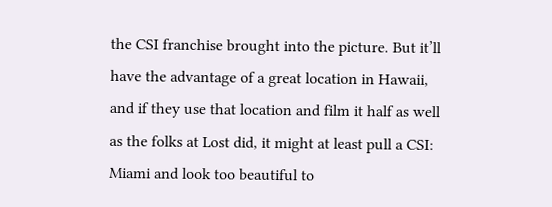the CSI franchise brought into the picture. But it’ll have the advantage of a great location in Hawaii, and if they use that location and film it half as well as the folks at Lost did, it might at least pull a CSI: Miami and look too beautiful to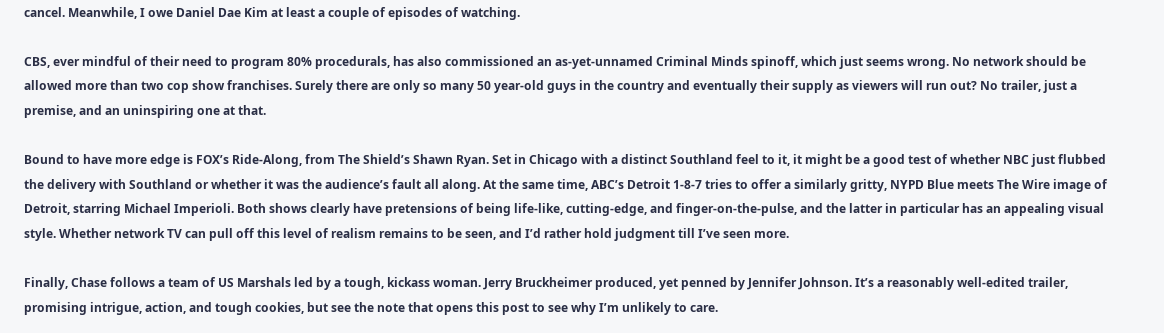cancel. Meanwhile, I owe Daniel Dae Kim at least a couple of episodes of watching.

CBS, ever mindful of their need to program 80% procedurals, has also commissioned an as-yet-unnamed Criminal Minds spinoff, which just seems wrong. No network should be allowed more than two cop show franchises. Surely there are only so many 50 year-old guys in the country and eventually their supply as viewers will run out? No trailer, just a premise, and an uninspiring one at that.

Bound to have more edge is FOX’s Ride-Along, from The Shield’s Shawn Ryan. Set in Chicago with a distinct Southland feel to it, it might be a good test of whether NBC just flubbed the delivery with Southland or whether it was the audience’s fault all along. At the same time, ABC’s Detroit 1-8-7 tries to offer a similarly gritty, NYPD Blue meets The Wire image of Detroit, starring Michael Imperioli. Both shows clearly have pretensions of being life-like, cutting-edge, and finger-on-the-pulse, and the latter in particular has an appealing visual style. Whether network TV can pull off this level of realism remains to be seen, and I’d rather hold judgment till I’ve seen more.

Finally, Chase follows a team of US Marshals led by a tough, kickass woman. Jerry Bruckheimer produced, yet penned by Jennifer Johnson. It’s a reasonably well-edited trailer, promising intrigue, action, and tough cookies, but see the note that opens this post to see why I’m unlikely to care.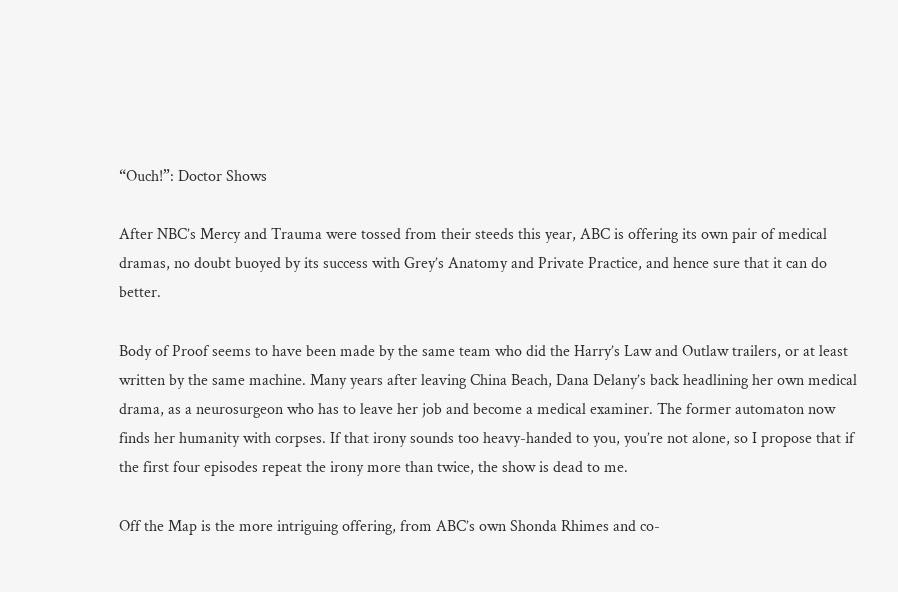“Ouch!”: Doctor Shows

After NBC’s Mercy and Trauma were tossed from their steeds this year, ABC is offering its own pair of medical dramas, no doubt buoyed by its success with Grey’s Anatomy and Private Practice, and hence sure that it can do better.

Body of Proof seems to have been made by the same team who did the Harry’s Law and Outlaw trailers, or at least written by the same machine. Many years after leaving China Beach, Dana Delany’s back headlining her own medical drama, as a neurosurgeon who has to leave her job and become a medical examiner. The former automaton now finds her humanity with corpses. If that irony sounds too heavy-handed to you, you’re not alone, so I propose that if the first four episodes repeat the irony more than twice, the show is dead to me.

Off the Map is the more intriguing offering, from ABC’s own Shonda Rhimes and co-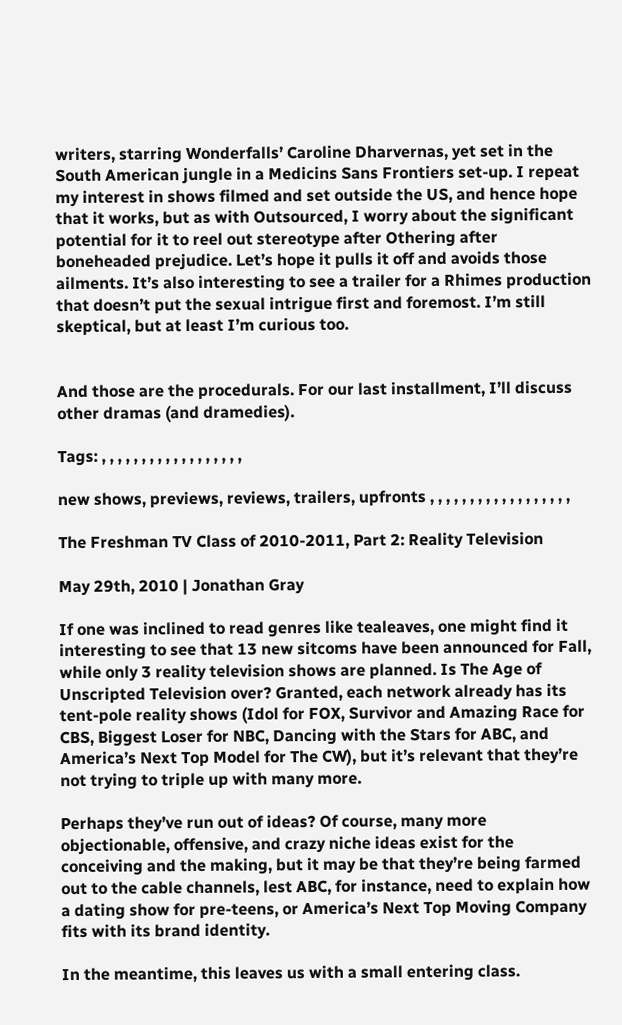writers, starring Wonderfalls’ Caroline Dharvernas, yet set in the South American jungle in a Medicins Sans Frontiers set-up. I repeat my interest in shows filmed and set outside the US, and hence hope that it works, but as with Outsourced, I worry about the significant potential for it to reel out stereotype after Othering after boneheaded prejudice. Let’s hope it pulls it off and avoids those ailments. It’s also interesting to see a trailer for a Rhimes production that doesn’t put the sexual intrigue first and foremost. I’m still skeptical, but at least I’m curious too.


And those are the procedurals. For our last installment, I’ll discuss other dramas (and dramedies).

Tags: , , , , , , , , , , , , , , , , , ,

new shows, previews, reviews, trailers, upfronts , , , , , , , , , , , , , , , , , ,

The Freshman TV Class of 2010-2011, Part 2: Reality Television

May 29th, 2010 | Jonathan Gray

If one was inclined to read genres like tealeaves, one might find it interesting to see that 13 new sitcoms have been announced for Fall, while only 3 reality television shows are planned. Is The Age of Unscripted Television over? Granted, each network already has its tent-pole reality shows (Idol for FOX, Survivor and Amazing Race for CBS, Biggest Loser for NBC, Dancing with the Stars for ABC, and America’s Next Top Model for The CW), but it’s relevant that they’re not trying to triple up with many more.

Perhaps they’ve run out of ideas? Of course, many more objectionable, offensive, and crazy niche ideas exist for the conceiving and the making, but it may be that they’re being farmed out to the cable channels, lest ABC, for instance, need to explain how a dating show for pre-teens, or America’s Next Top Moving Company fits with its brand identity.

In the meantime, this leaves us with a small entering class.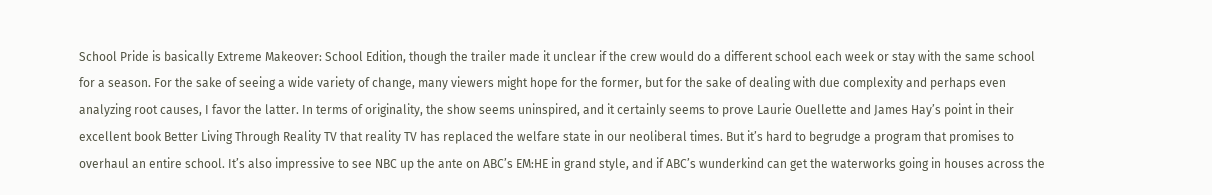School Pride is basically Extreme Makeover: School Edition, though the trailer made it unclear if the crew would do a different school each week or stay with the same school for a season. For the sake of seeing a wide variety of change, many viewers might hope for the former, but for the sake of dealing with due complexity and perhaps even analyzing root causes, I favor the latter. In terms of originality, the show seems uninspired, and it certainly seems to prove Laurie Ouellette and James Hay’s point in their excellent book Better Living Through Reality TV that reality TV has replaced the welfare state in our neoliberal times. But it’s hard to begrudge a program that promises to overhaul an entire school. It’s also impressive to see NBC up the ante on ABC’s EM:HE in grand style, and if ABC’s wunderkind can get the waterworks going in houses across the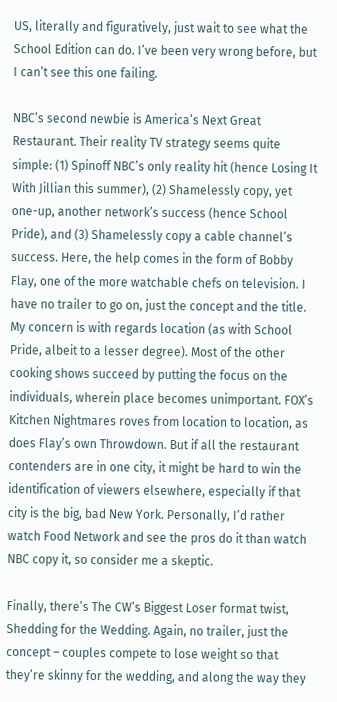US, literally and figuratively, just wait to see what the School Edition can do. I’ve been very wrong before, but I can’t see this one failing.

NBC’s second newbie is America’s Next Great Restaurant. Their reality TV strategy seems quite simple: (1) Spinoff NBC’s only reality hit (hence Losing It With Jillian this summer), (2) Shamelessly copy, yet one-up, another network’s success (hence School Pride), and (3) Shamelessly copy a cable channel’s success. Here, the help comes in the form of Bobby Flay, one of the more watchable chefs on television. I have no trailer to go on, just the concept and the title. My concern is with regards location (as with School Pride, albeit to a lesser degree). Most of the other cooking shows succeed by putting the focus on the individuals, wherein place becomes unimportant. FOX’s Kitchen Nightmares roves from location to location, as does Flay’s own Throwdown. But if all the restaurant contenders are in one city, it might be hard to win the identification of viewers elsewhere, especially if that city is the big, bad New York. Personally, I’d rather watch Food Network and see the pros do it than watch NBC copy it, so consider me a skeptic.

Finally, there’s The CW’s Biggest Loser format twist, Shedding for the Wedding. Again, no trailer, just the concept – couples compete to lose weight so that they’re skinny for the wedding, and along the way they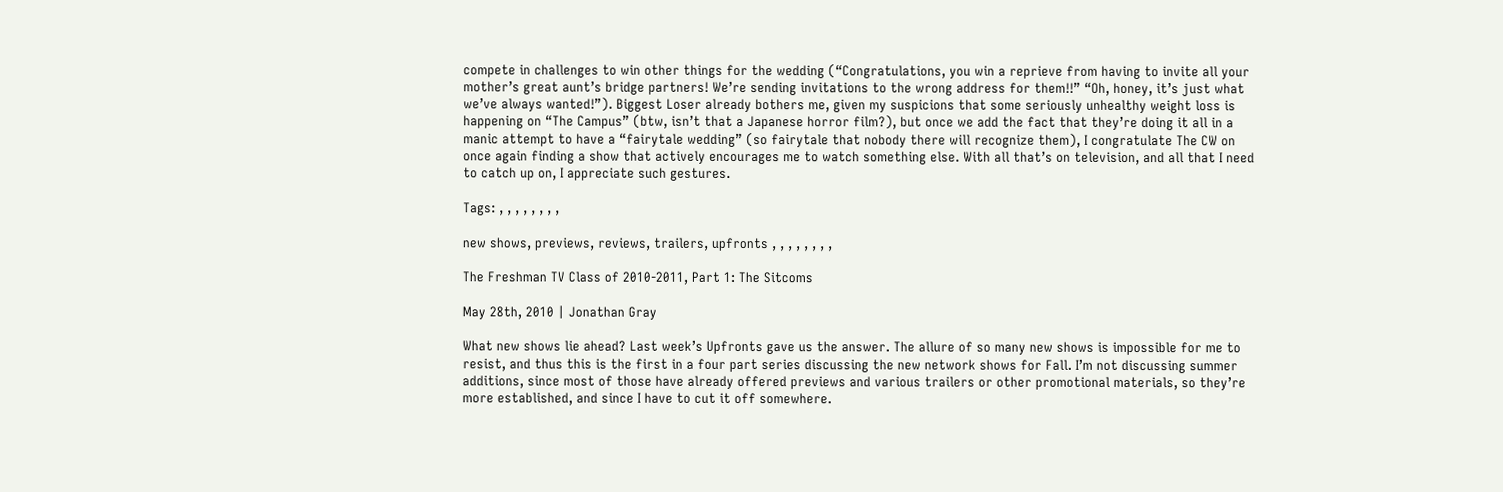compete in challenges to win other things for the wedding (“Congratulations, you win a reprieve from having to invite all your mother’s great aunt’s bridge partners! We’re sending invitations to the wrong address for them!!” “Oh, honey, it’s just what we’ve always wanted!”). Biggest Loser already bothers me, given my suspicions that some seriously unhealthy weight loss is happening on “The Campus” (btw, isn’t that a Japanese horror film?), but once we add the fact that they’re doing it all in a manic attempt to have a “fairytale wedding” (so fairytale that nobody there will recognize them), I congratulate The CW on once again finding a show that actively encourages me to watch something else. With all that’s on television, and all that I need to catch up on, I appreciate such gestures.

Tags: , , , , , , , ,

new shows, previews, reviews, trailers, upfronts , , , , , , , ,

The Freshman TV Class of 2010-2011, Part 1: The Sitcoms

May 28th, 2010 | Jonathan Gray

What new shows lie ahead? Last week’s Upfronts gave us the answer. The allure of so many new shows is impossible for me to resist, and thus this is the first in a four part series discussing the new network shows for Fall. I’m not discussing summer additions, since most of those have already offered previews and various trailers or other promotional materials, so they’re more established, and since I have to cut it off somewhere.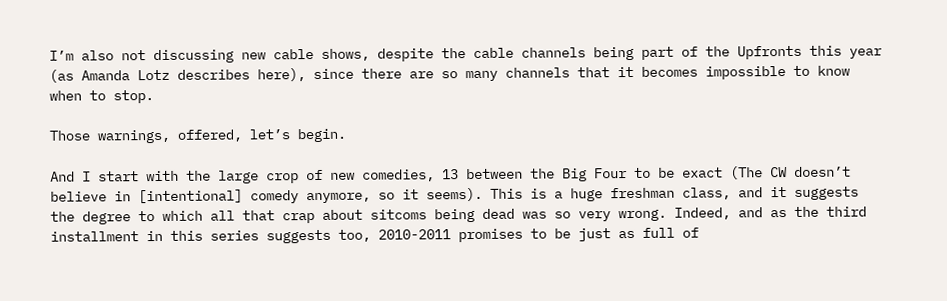I’m also not discussing new cable shows, despite the cable channels being part of the Upfronts this year (as Amanda Lotz describes here), since there are so many channels that it becomes impossible to know when to stop.

Those warnings, offered, let’s begin.

And I start with the large crop of new comedies, 13 between the Big Four to be exact (The CW doesn’t believe in [intentional] comedy anymore, so it seems). This is a huge freshman class, and it suggests the degree to which all that crap about sitcoms being dead was so very wrong. Indeed, and as the third installment in this series suggests too, 2010-2011 promises to be just as full of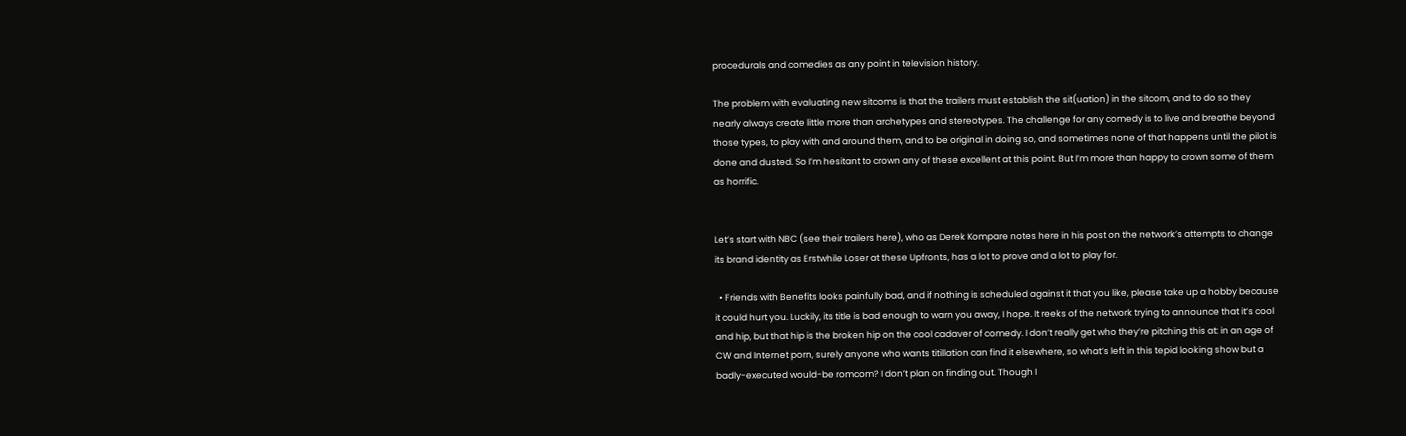procedurals and comedies as any point in television history.

The problem with evaluating new sitcoms is that the trailers must establish the sit(uation) in the sitcom, and to do so they nearly always create little more than archetypes and stereotypes. The challenge for any comedy is to live and breathe beyond those types, to play with and around them, and to be original in doing so, and sometimes none of that happens until the pilot is done and dusted. So I’m hesitant to crown any of these excellent at this point. But I’m more than happy to crown some of them as horrific.


Let’s start with NBC (see their trailers here), who as Derek Kompare notes here in his post on the network’s attempts to change its brand identity as Erstwhile Loser at these Upfronts, has a lot to prove and a lot to play for.

  • Friends with Benefits looks painfully bad, and if nothing is scheduled against it that you like, please take up a hobby because it could hurt you. Luckily, its title is bad enough to warn you away, I hope. It reeks of the network trying to announce that it’s cool and hip, but that hip is the broken hip on the cool cadaver of comedy. I don’t really get who they’re pitching this at: in an age of CW and Internet porn, surely anyone who wants titillation can find it elsewhere, so what’s left in this tepid looking show but a badly-executed would-be romcom? I don’t plan on finding out. Though I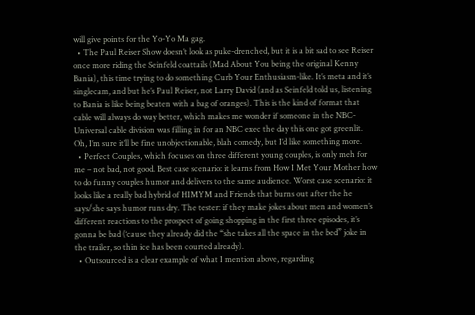will give points for the Yo-Yo Ma gag.
  • The Paul Reiser Show doesn’t look as puke-drenched, but it is a bit sad to see Reiser once more riding the Seinfeld coattails (Mad About You being the original Kenny Bania), this time trying to do something Curb Your Enthusiasm-like. It’s meta and it’s singlecam, and but he’s Paul Reiser, not Larry David (and as Seinfeld told us, listening to Bania is like being beaten with a bag of oranges). This is the kind of format that cable will always do way better, which makes me wonder if someone in the NBC-Universal cable division was filling in for an NBC exec the day this one got greenlit. Oh, I’m sure it’ll be fine unobjectionable, blah comedy, but I’d like something more.
  • Perfect Couples, which focuses on three different young couples, is only meh for me – not bad, not good. Best case scenario: it learns from How I Met Your Mother how to do funny couples humor and delivers to the same audience. Worst case scenario: it looks like a really bad hybrid of HIMYM and Friends that burns out after the he says/she says humor runs dry. The tester: if they make jokes about men and women’s different reactions to the prospect of going shopping in the first three episodes, it’s gonna be bad (‘cause they already did the “she takes all the space in the bed” joke in the trailer, so thin ice has been courted already).
  • Outsourced is a clear example of what I mention above, regarding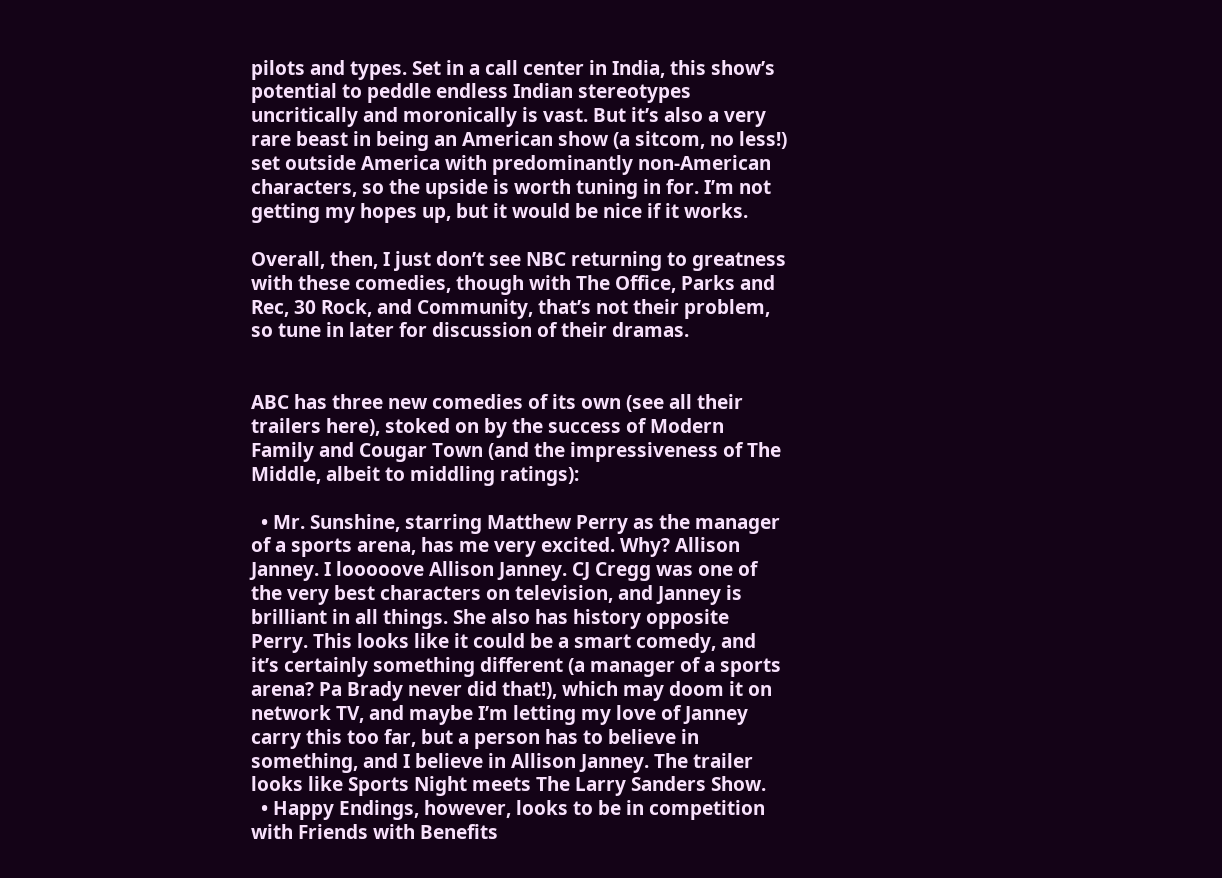pilots and types. Set in a call center in India, this show’s potential to peddle endless Indian stereotypes uncritically and moronically is vast. But it’s also a very rare beast in being an American show (a sitcom, no less!) set outside America with predominantly non-American characters, so the upside is worth tuning in for. I’m not getting my hopes up, but it would be nice if it works.

Overall, then, I just don’t see NBC returning to greatness with these comedies, though with The Office, Parks and Rec, 30 Rock, and Community, that’s not their problem, so tune in later for discussion of their dramas.


ABC has three new comedies of its own (see all their trailers here), stoked on by the success of Modern Family and Cougar Town (and the impressiveness of The Middle, albeit to middling ratings):

  • Mr. Sunshine, starring Matthew Perry as the manager of a sports arena, has me very excited. Why? Allison Janney. I looooove Allison Janney. CJ Cregg was one of the very best characters on television, and Janney is brilliant in all things. She also has history opposite Perry. This looks like it could be a smart comedy, and it’s certainly something different (a manager of a sports arena? Pa Brady never did that!), which may doom it on network TV, and maybe I’m letting my love of Janney carry this too far, but a person has to believe in something, and I believe in Allison Janney. The trailer looks like Sports Night meets The Larry Sanders Show.
  • Happy Endings, however, looks to be in competition with Friends with Benefits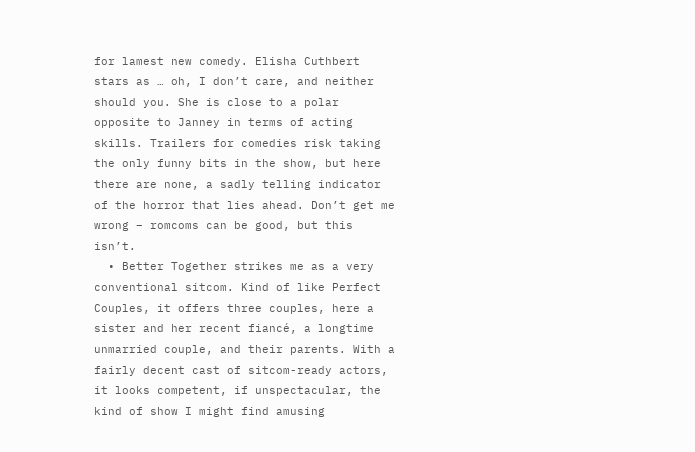for lamest new comedy. Elisha Cuthbert stars as … oh, I don’t care, and neither should you. She is close to a polar opposite to Janney in terms of acting skills. Trailers for comedies risk taking the only funny bits in the show, but here there are none, a sadly telling indicator of the horror that lies ahead. Don’t get me wrong – romcoms can be good, but this isn’t.
  • Better Together strikes me as a very conventional sitcom. Kind of like Perfect Couples, it offers three couples, here a sister and her recent fiancé, a longtime unmarried couple, and their parents. With a fairly decent cast of sitcom-ready actors, it looks competent, if unspectacular, the kind of show I might find amusing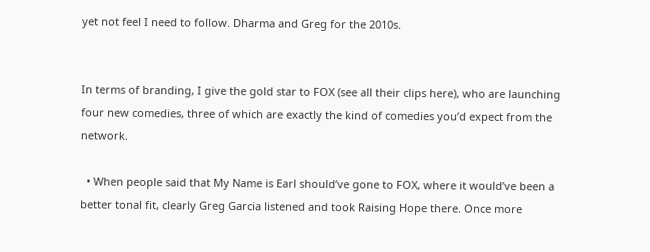yet not feel I need to follow. Dharma and Greg for the 2010s.


In terms of branding, I give the gold star to FOX (see all their clips here), who are launching four new comedies, three of which are exactly the kind of comedies you’d expect from the network.

  • When people said that My Name is Earl should’ve gone to FOX, where it would’ve been a better tonal fit, clearly Greg Garcia listened and took Raising Hope there. Once more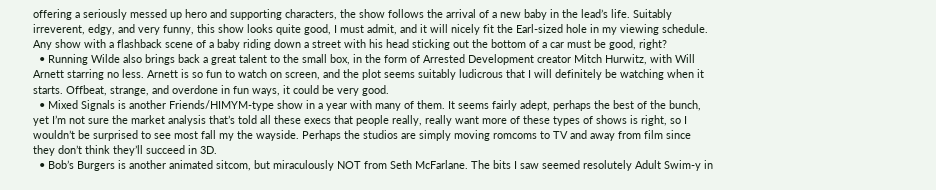offering a seriously messed up hero and supporting characters, the show follows the arrival of a new baby in the lead’s life. Suitably irreverent, edgy, and very funny, this show looks quite good, I must admit, and it will nicely fit the Earl-sized hole in my viewing schedule. Any show with a flashback scene of a baby riding down a street with his head sticking out the bottom of a car must be good, right?
  • Running Wilde also brings back a great talent to the small box, in the form of Arrested Development creator Mitch Hurwitz, with Will Arnett starring no less. Arnett is so fun to watch on screen, and the plot seems suitably ludicrous that I will definitely be watching when it starts. Offbeat, strange, and overdone in fun ways, it could be very good.
  • Mixed Signals is another Friends/HIMYM-type show in a year with many of them. It seems fairly adept, perhaps the best of the bunch, yet I’m not sure the market analysis that’s told all these execs that people really, really want more of these types of shows is right, so I wouldn’t be surprised to see most fall my the wayside. Perhaps the studios are simply moving romcoms to TV and away from film since they don’t think they’ll succeed in 3D.
  • Bob’s Burgers is another animated sitcom, but miraculously NOT from Seth McFarlane. The bits I saw seemed resolutely Adult Swim-y in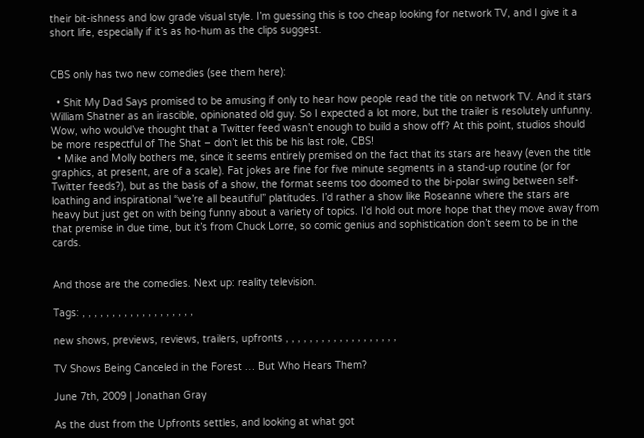their bit-ishness and low grade visual style. I’m guessing this is too cheap looking for network TV, and I give it a short life, especially if it’s as ho-hum as the clips suggest.


CBS only has two new comedies (see them here):

  • Shit My Dad Says promised to be amusing if only to hear how people read the title on network TV. And it stars William Shatner as an irascible, opinionated old guy. So I expected a lot more, but the trailer is resolutely unfunny. Wow, who would’ve thought that a Twitter feed wasn’t enough to build a show off? At this point, studios should be more respectful of The Shat – don’t let this be his last role, CBS!
  • Mike and Molly bothers me, since it seems entirely premised on the fact that its stars are heavy (even the title graphics, at present, are of a scale). Fat jokes are fine for five minute segments in a stand-up routine (or for Twitter feeds?), but as the basis of a show, the format seems too doomed to the bi-polar swing between self-loathing and inspirational “we’re all beautiful” platitudes. I’d rather a show like Roseanne where the stars are heavy but just get on with being funny about a variety of topics. I’d hold out more hope that they move away from that premise in due time, but it’s from Chuck Lorre, so comic genius and sophistication don’t seem to be in the cards.


And those are the comedies. Next up: reality television.

Tags: , , , , , , , , , , , , , , , , , , ,

new shows, previews, reviews, trailers, upfronts , , , , , , , , , , , , , , , , , , ,

TV Shows Being Canceled in the Forest … But Who Hears Them?

June 7th, 2009 | Jonathan Gray

As the dust from the Upfronts settles, and looking at what got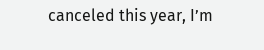canceled this year, I’m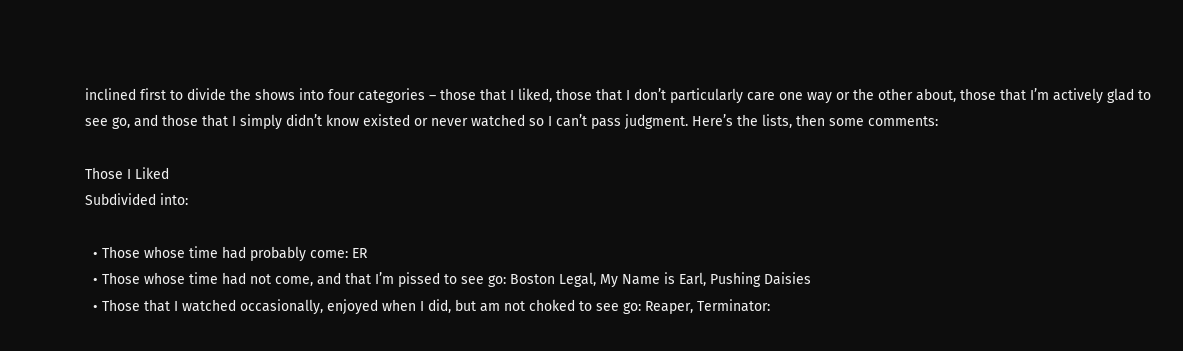inclined first to divide the shows into four categories – those that I liked, those that I don’t particularly care one way or the other about, those that I’m actively glad to see go, and those that I simply didn’t know existed or never watched so I can’t pass judgment. Here’s the lists, then some comments:

Those I Liked
Subdivided into:

  • Those whose time had probably come: ER
  • Those whose time had not come, and that I’m pissed to see go: Boston Legal, My Name is Earl, Pushing Daisies
  • Those that I watched occasionally, enjoyed when I did, but am not choked to see go: Reaper, Terminator: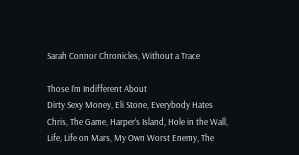Sarah Connor Chronicles, Without a Trace

Those I’m Indifferent About
Dirty Sexy Money, Eli Stone, Everybody Hates Chris, The Game, Harper’s Island, Hole in the Wall, Life, Life on Mars, My Own Worst Enemy, The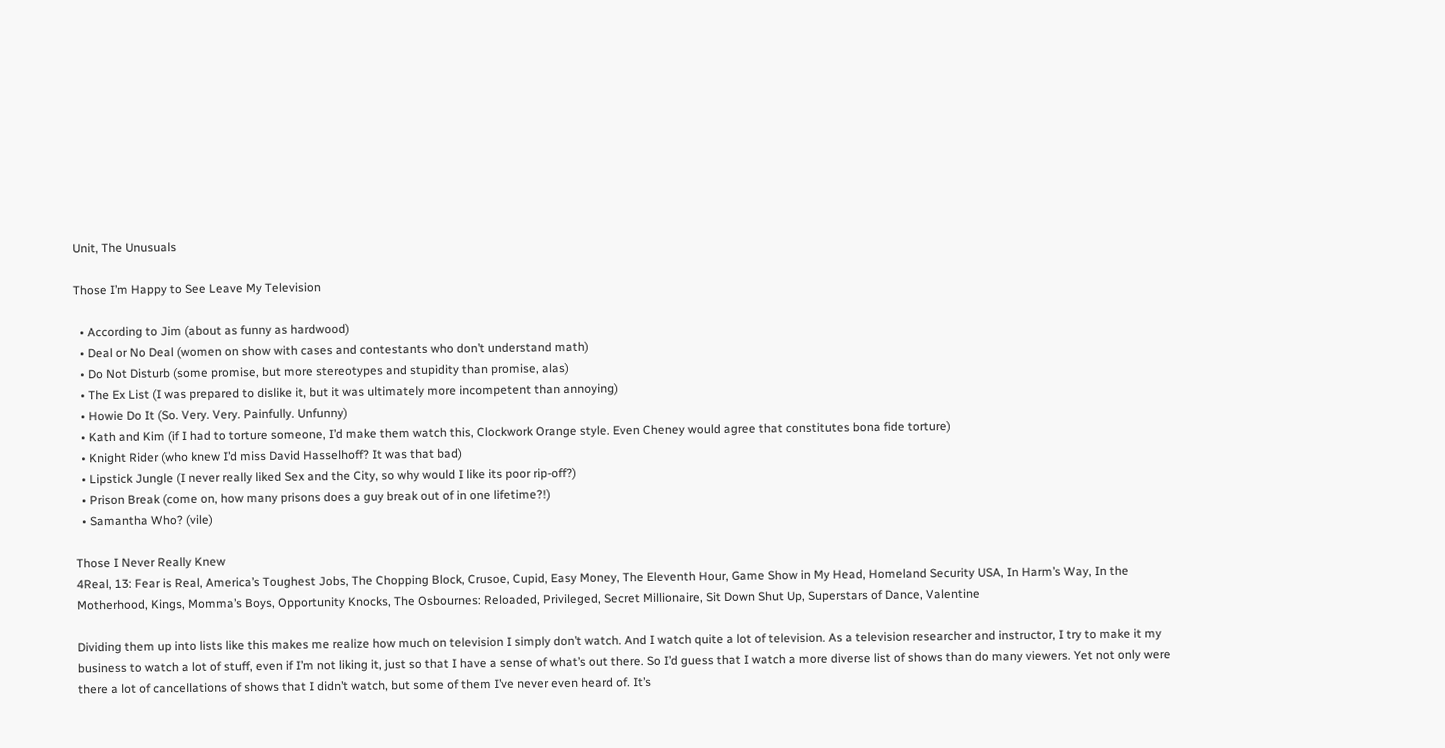Unit, The Unusuals

Those I’m Happy to See Leave My Television

  • According to Jim (about as funny as hardwood)
  • Deal or No Deal (women on show with cases and contestants who don’t understand math)
  • Do Not Disturb (some promise, but more stereotypes and stupidity than promise, alas)
  • The Ex List (I was prepared to dislike it, but it was ultimately more incompetent than annoying)
  • Howie Do It (So. Very. Very. Painfully. Unfunny)
  • Kath and Kim (if I had to torture someone, I’d make them watch this, Clockwork Orange style. Even Cheney would agree that constitutes bona fide torture)
  • Knight Rider (who knew I’d miss David Hasselhoff? It was that bad)
  • Lipstick Jungle (I never really liked Sex and the City, so why would I like its poor rip-off?)
  • Prison Break (come on, how many prisons does a guy break out of in one lifetime?!)
  • Samantha Who? (vile)

Those I Never Really Knew
4Real, 13: Fear is Real, America’s Toughest Jobs, The Chopping Block, Crusoe, Cupid, Easy Money, The Eleventh Hour, Game Show in My Head, Homeland Security USA, In Harm’s Way, In the Motherhood, Kings, Momma’s Boys, Opportunity Knocks, The Osbournes: Reloaded, Privileged, Secret Millionaire, Sit Down Shut Up, Superstars of Dance, Valentine

Dividing them up into lists like this makes me realize how much on television I simply don’t watch. And I watch quite a lot of television. As a television researcher and instructor, I try to make it my business to watch a lot of stuff, even if I’m not liking it, just so that I have a sense of what’s out there. So I’d guess that I watch a more diverse list of shows than do many viewers. Yet not only were there a lot of cancellations of shows that I didn’t watch, but some of them I’ve never even heard of. It’s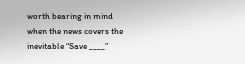worth bearing in mind when the news covers the inevitable “Save ____”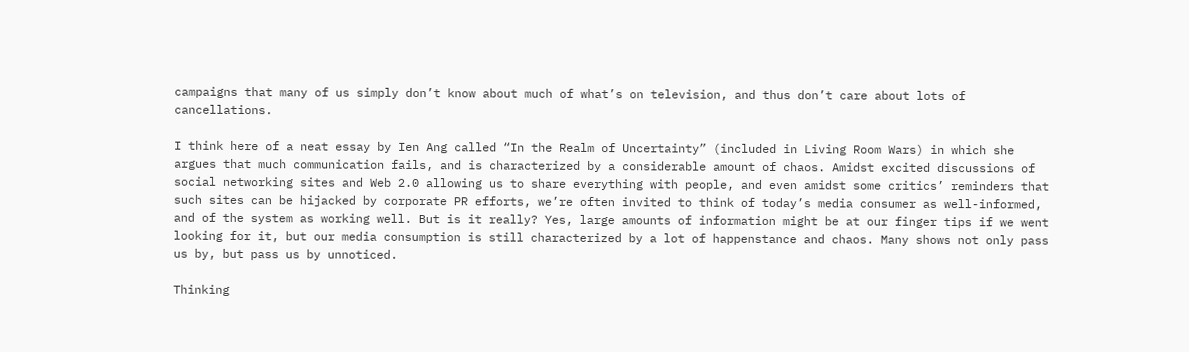campaigns that many of us simply don’t know about much of what’s on television, and thus don’t care about lots of cancellations.

I think here of a neat essay by Ien Ang called “In the Realm of Uncertainty” (included in Living Room Wars) in which she argues that much communication fails, and is characterized by a considerable amount of chaos. Amidst excited discussions of social networking sites and Web 2.0 allowing us to share everything with people, and even amidst some critics’ reminders that such sites can be hijacked by corporate PR efforts, we’re often invited to think of today’s media consumer as well-informed, and of the system as working well. But is it really? Yes, large amounts of information might be at our finger tips if we went looking for it, but our media consumption is still characterized by a lot of happenstance and chaos. Many shows not only pass us by, but pass us by unnoticed.

Thinking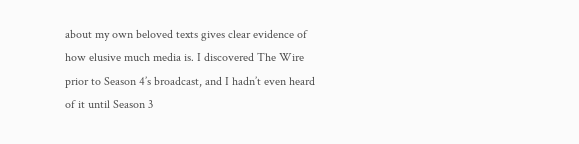about my own beloved texts gives clear evidence of how elusive much media is. I discovered The Wire prior to Season 4’s broadcast, and I hadn’t even heard of it until Season 3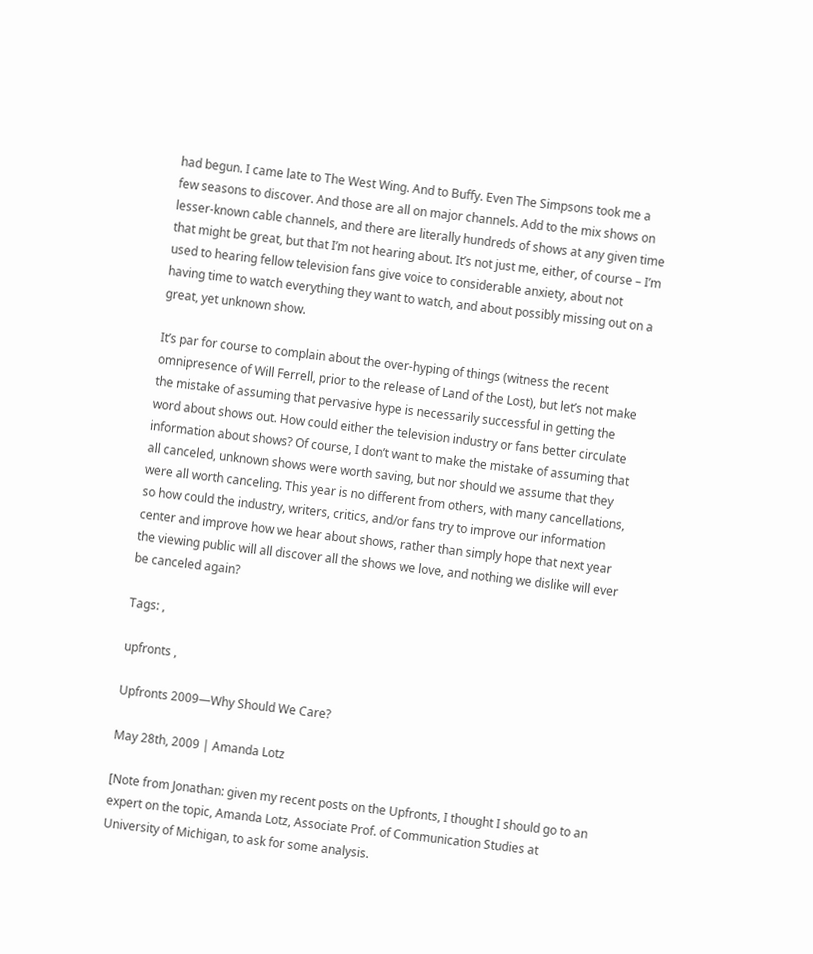had begun. I came late to The West Wing. And to Buffy. Even The Simpsons took me a few seasons to discover. And those are all on major channels. Add to the mix shows on lesser-known cable channels, and there are literally hundreds of shows at any given time that might be great, but that I’m not hearing about. It’s not just me, either, of course – I’m used to hearing fellow television fans give voice to considerable anxiety, about not having time to watch everything they want to watch, and about possibly missing out on a great, yet unknown show.

It’s par for course to complain about the over-hyping of things (witness the recent omnipresence of Will Ferrell, prior to the release of Land of the Lost), but let’s not make the mistake of assuming that pervasive hype is necessarily successful in getting the word about shows out. How could either the television industry or fans better circulate information about shows? Of course, I don’t want to make the mistake of assuming that all canceled, unknown shows were worth saving, but nor should we assume that they were all worth canceling. This year is no different from others, with many cancellations, so how could the industry, writers, critics, and/or fans try to improve our information center and improve how we hear about shows, rather than simply hope that next year the viewing public will all discover all the shows we love, and nothing we dislike will ever be canceled again?

Tags: ,

upfronts ,

Upfronts 2009—Why Should We Care?

May 28th, 2009 | Amanda Lotz

[Note from Jonathan: given my recent posts on the Upfronts, I thought I should go to an expert on the topic, Amanda Lotz, Associate Prof. of Communication Studies at University of Michigan, to ask for some analysis.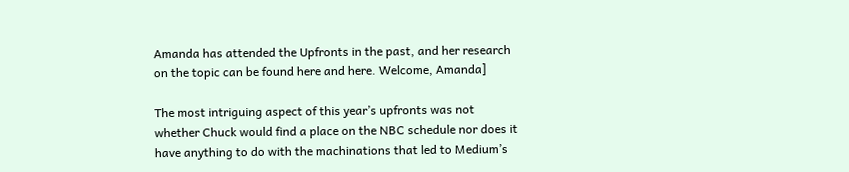Amanda has attended the Upfronts in the past, and her research on the topic can be found here and here. Welcome, Amanda]

The most intriguing aspect of this year’s upfronts was not whether Chuck would find a place on the NBC schedule nor does it have anything to do with the machinations that led to Medium’s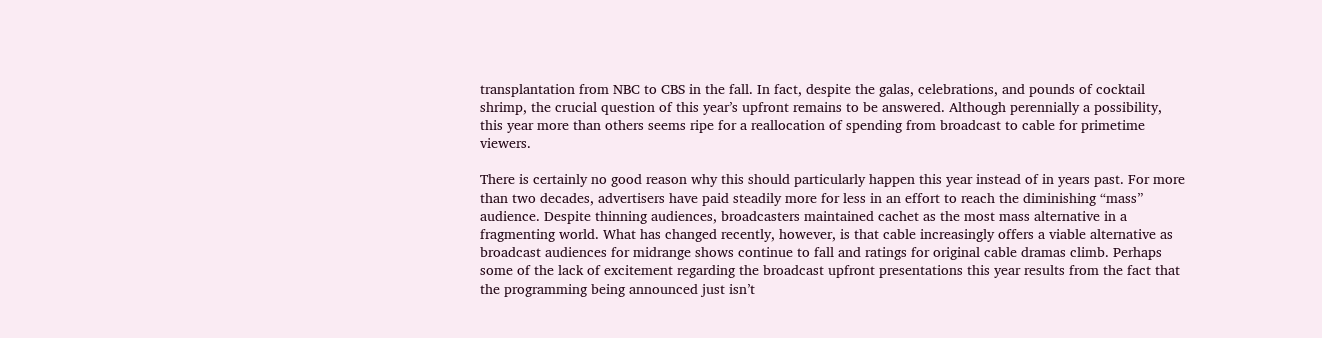transplantation from NBC to CBS in the fall. In fact, despite the galas, celebrations, and pounds of cocktail shrimp, the crucial question of this year’s upfront remains to be answered. Although perennially a possibility, this year more than others seems ripe for a reallocation of spending from broadcast to cable for primetime viewers.

There is certainly no good reason why this should particularly happen this year instead of in years past. For more than two decades, advertisers have paid steadily more for less in an effort to reach the diminishing “mass” audience. Despite thinning audiences, broadcasters maintained cachet as the most mass alternative in a fragmenting world. What has changed recently, however, is that cable increasingly offers a viable alternative as broadcast audiences for midrange shows continue to fall and ratings for original cable dramas climb. Perhaps some of the lack of excitement regarding the broadcast upfront presentations this year results from the fact that the programming being announced just isn’t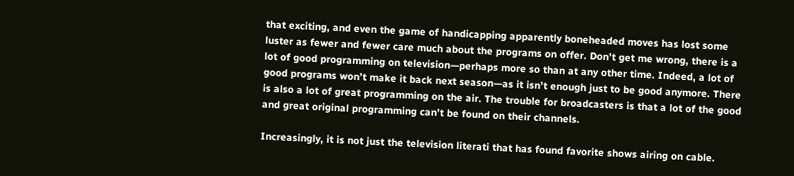that exciting, and even the game of handicapping apparently boneheaded moves has lost some luster as fewer and fewer care much about the programs on offer. Don’t get me wrong, there is a lot of good programming on television—perhaps more so than at any other time. Indeed, a lot of good programs won’t make it back next season—as it isn’t enough just to be good anymore. There is also a lot of great programming on the air. The trouble for broadcasters is that a lot of the good and great original programming can’t be found on their channels.

Increasingly, it is not just the television literati that has found favorite shows airing on cable.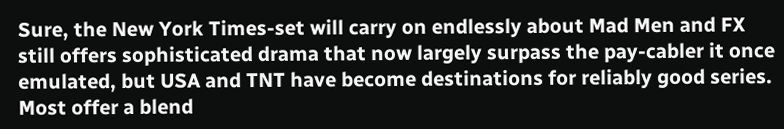Sure, the New York Times-set will carry on endlessly about Mad Men and FX still offers sophisticated drama that now largely surpass the pay-cabler it once emulated, but USA and TNT have become destinations for reliably good series. Most offer a blend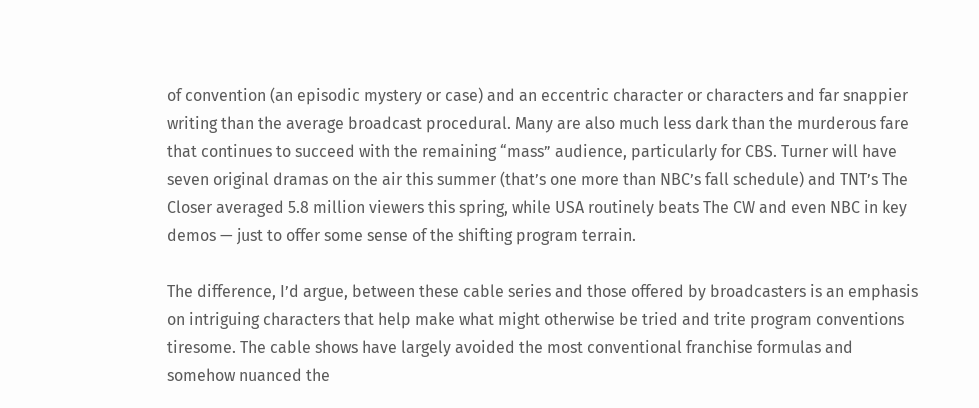of convention (an episodic mystery or case) and an eccentric character or characters and far snappier writing than the average broadcast procedural. Many are also much less dark than the murderous fare that continues to succeed with the remaining “mass” audience, particularly for CBS. Turner will have seven original dramas on the air this summer (that’s one more than NBC’s fall schedule) and TNT’s The Closer averaged 5.8 million viewers this spring, while USA routinely beats The CW and even NBC in key demos — just to offer some sense of the shifting program terrain.

The difference, I’d argue, between these cable series and those offered by broadcasters is an emphasis on intriguing characters that help make what might otherwise be tried and trite program conventions tiresome. The cable shows have largely avoided the most conventional franchise formulas and somehow nuanced the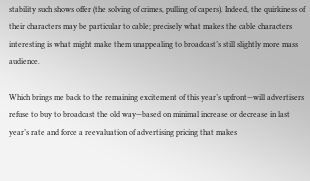stability such shows offer (the solving of crimes, pulling of capers). Indeed, the quirkiness of their characters may be particular to cable; precisely what makes the cable characters interesting is what might make them unappealing to broadcast’s still slightly more mass audience.

Which brings me back to the remaining excitement of this year’s upfront—will advertisers refuse to buy to broadcast the old way—based on minimal increase or decrease in last year’s rate and force a reevaluation of advertising pricing that makes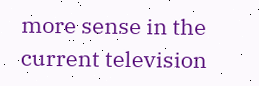more sense in the current television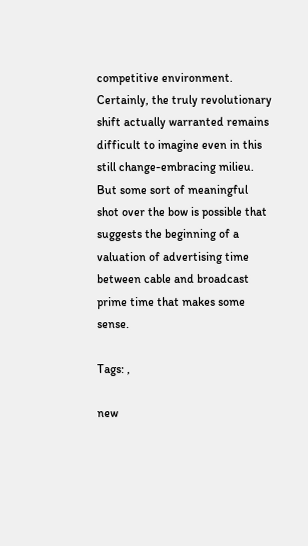competitive environment. Certainly, the truly revolutionary shift actually warranted remains difficult to imagine even in this still change-embracing milieu. But some sort of meaningful shot over the bow is possible that suggests the beginning of a valuation of advertising time between cable and broadcast prime time that makes some sense.

Tags: ,

new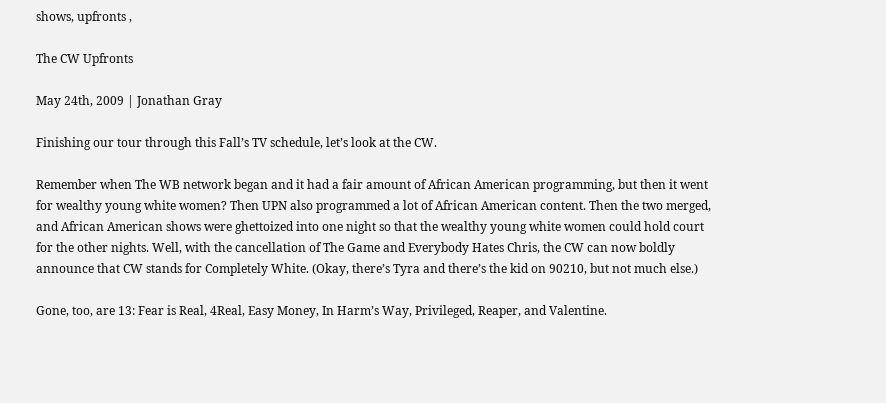shows, upfronts ,

The CW Upfronts

May 24th, 2009 | Jonathan Gray

Finishing our tour through this Fall’s TV schedule, let’s look at the CW.

Remember when The WB network began and it had a fair amount of African American programming, but then it went for wealthy young white women? Then UPN also programmed a lot of African American content. Then the two merged, and African American shows were ghettoized into one night so that the wealthy young white women could hold court for the other nights. Well, with the cancellation of The Game and Everybody Hates Chris, the CW can now boldly announce that CW stands for Completely White. (Okay, there’s Tyra and there’s the kid on 90210, but not much else.)

Gone, too, are 13: Fear is Real, 4Real, Easy Money, In Harm’s Way, Privileged, Reaper, and Valentine.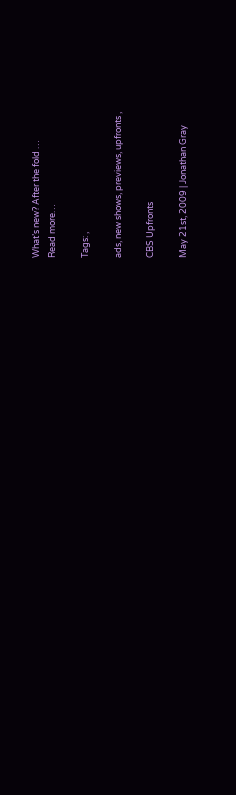What’s new? After the fold …
Read more…

Tags: ,

ads, new shows, previews, upfronts ,

CBS Upfronts

May 21st, 2009 | Jonathan Gray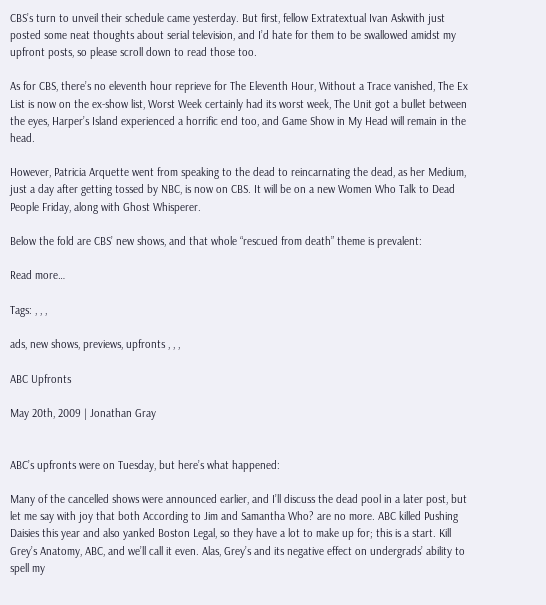CBS’s turn to unveil their schedule came yesterday. But first, fellow Extratextual Ivan Askwith just posted some neat thoughts about serial television, and I’d hate for them to be swallowed amidst my upfront posts, so please scroll down to read those too.

As for CBS, there’s no eleventh hour reprieve for The Eleventh Hour, Without a Trace vanished, The Ex List is now on the ex-show list, Worst Week certainly had its worst week, The Unit got a bullet between the eyes, Harper’s Island experienced a horrific end too, and Game Show in My Head will remain in the head.

However, Patricia Arquette went from speaking to the dead to reincarnating the dead, as her Medium, just a day after getting tossed by NBC, is now on CBS. It will be on a new Women Who Talk to Dead People Friday, along with Ghost Whisperer.

Below the fold are CBS’ new shows, and that whole “rescued from death” theme is prevalent:

Read more…

Tags: , , ,

ads, new shows, previews, upfronts , , ,

ABC Upfronts

May 20th, 2009 | Jonathan Gray


ABC’s upfronts were on Tuesday, but here’s what happened:

Many of the cancelled shows were announced earlier, and I’ll discuss the dead pool in a later post, but let me say with joy that both According to Jim and Samantha Who? are no more. ABC killed Pushing Daisies this year and also yanked Boston Legal, so they have a lot to make up for; this is a start. Kill Grey’s Anatomy, ABC, and we’ll call it even. Alas, Grey’s and its negative effect on undergrads’ ability to spell my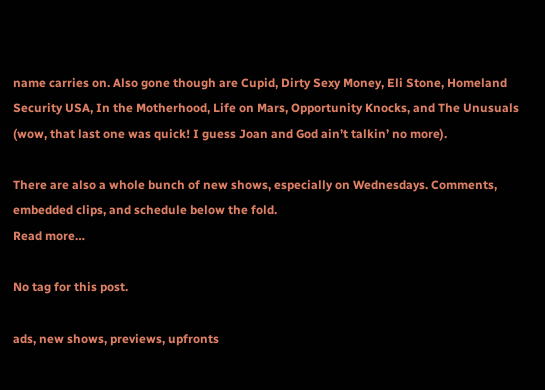name carries on. Also gone though are Cupid, Dirty Sexy Money, Eli Stone, Homeland Security USA, In the Motherhood, Life on Mars, Opportunity Knocks, and The Unusuals (wow, that last one was quick! I guess Joan and God ain’t talkin’ no more).

There are also a whole bunch of new shows, especially on Wednesdays. Comments, embedded clips, and schedule below the fold.
Read more…

No tag for this post.

ads, new shows, previews, upfronts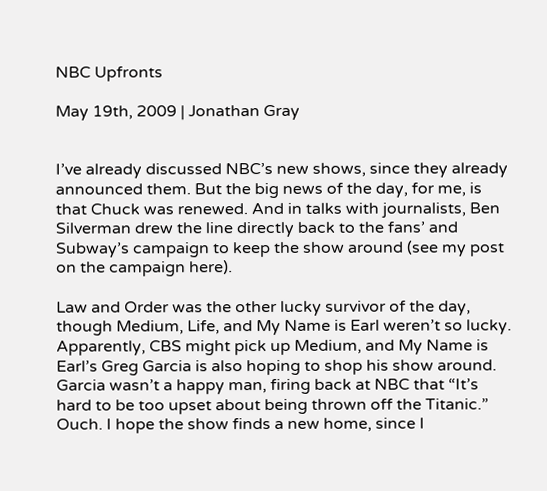NBC Upfronts

May 19th, 2009 | Jonathan Gray


I’ve already discussed NBC’s new shows, since they already announced them. But the big news of the day, for me, is that Chuck was renewed. And in talks with journalists, Ben Silverman drew the line directly back to the fans’ and Subway’s campaign to keep the show around (see my post on the campaign here).

Law and Order was the other lucky survivor of the day, though Medium, Life, and My Name is Earl weren’t so lucky. Apparently, CBS might pick up Medium, and My Name is Earl’s Greg Garcia is also hoping to shop his show around. Garcia wasn’t a happy man, firing back at NBC that “It’s hard to be too upset about being thrown off the Titanic.” Ouch. I hope the show finds a new home, since I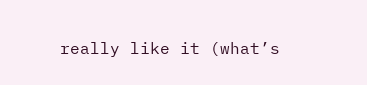really like it (what’s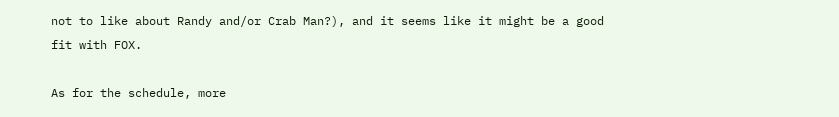not to like about Randy and/or Crab Man?), and it seems like it might be a good fit with FOX.

As for the schedule, more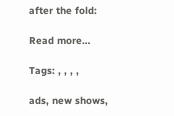after the fold:

Read more…

Tags: , , , ,

ads, new shows,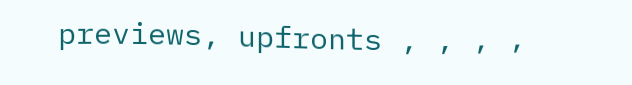previews, upfronts , , , ,